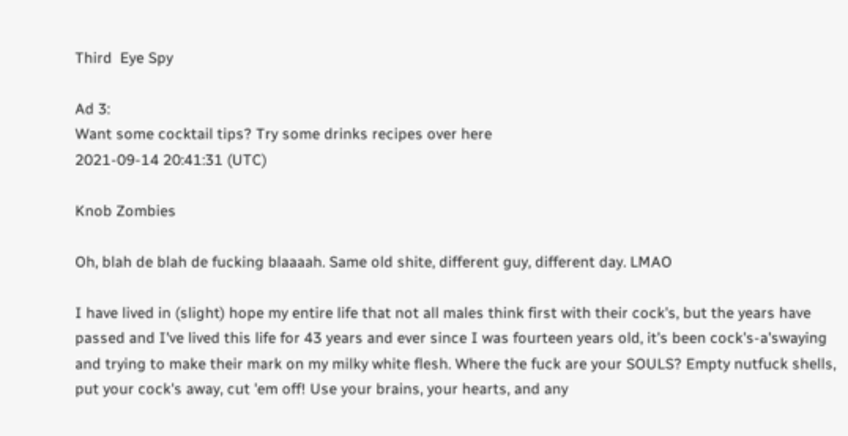Third  Eye Spy

Ad 3:
Want some cocktail tips? Try some drinks recipes over here
2021-09-14 20:41:31 (UTC)

Knob Zombies

Oh, blah de blah de fucking blaaaah. Same old shite, different guy, different day. LMAO

I have lived in (slight) hope my entire life that not all males think first with their cock's, but the years have passed and I've lived this life for 43 years and ever since I was fourteen years old, it's been cock's-a'swaying and trying to make their mark on my milky white flesh. Where the fuck are your SOULS? Empty nutfuck shells, put your cock's away, cut 'em off! Use your brains, your hearts, and any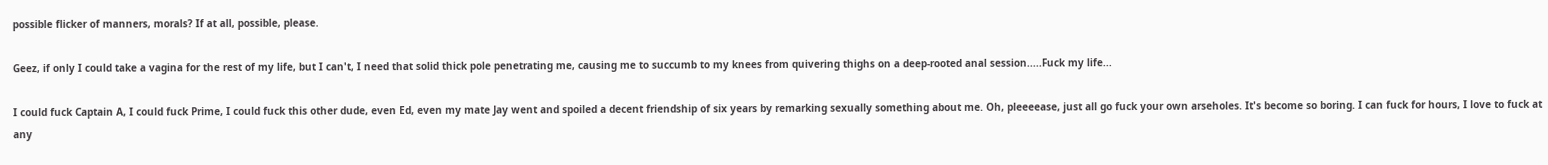possible flicker of manners, morals? If at all, possible, please.

Geez, if only I could take a vagina for the rest of my life, but I can't, I need that solid thick pole penetrating me, causing me to succumb to my knees from quivering thighs on a deep-rooted anal session.....Fuck my life...

I could fuck Captain A, I could fuck Prime, I could fuck this other dude, even Ed, even my mate Jay went and spoiled a decent friendship of six years by remarking sexually something about me. Oh, pleeeease, just all go fuck your own arseholes. It's become so boring. I can fuck for hours, I love to fuck at any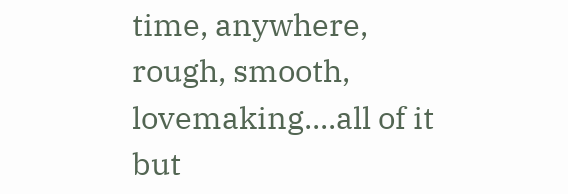time, anywhere, rough, smooth, lovemaking....all of it but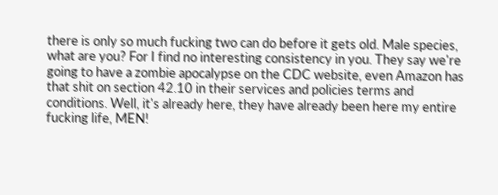there is only so much fucking two can do before it gets old. Male species, what are you? For I find no interesting consistency in you. They say we're going to have a zombie apocalypse on the CDC website, even Amazon has that shit on section 42.10 in their services and policies terms and conditions. Well, it's already here, they have already been here my entire fucking life, MEN!